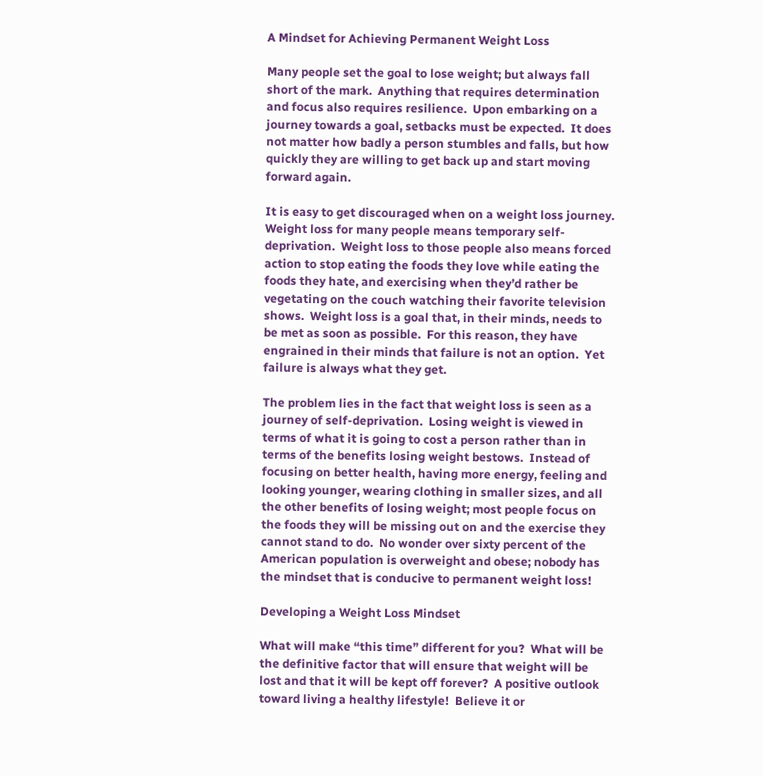A Mindset for Achieving Permanent Weight Loss

Many people set the goal to lose weight; but always fall short of the mark.  Anything that requires determination and focus also requires resilience.  Upon embarking on a journey towards a goal, setbacks must be expected.  It does not matter how badly a person stumbles and falls, but how quickly they are willing to get back up and start moving forward again.

It is easy to get discouraged when on a weight loss journey.  Weight loss for many people means temporary self-deprivation.  Weight loss to those people also means forced action to stop eating the foods they love while eating the foods they hate, and exercising when they’d rather be vegetating on the couch watching their favorite television shows.  Weight loss is a goal that, in their minds, needs to be met as soon as possible.  For this reason, they have engrained in their minds that failure is not an option.  Yet failure is always what they get.

The problem lies in the fact that weight loss is seen as a journey of self-deprivation.  Losing weight is viewed in terms of what it is going to cost a person rather than in terms of the benefits losing weight bestows.  Instead of focusing on better health, having more energy, feeling and looking younger, wearing clothing in smaller sizes, and all the other benefits of losing weight; most people focus on the foods they will be missing out on and the exercise they cannot stand to do.  No wonder over sixty percent of the American population is overweight and obese; nobody has the mindset that is conducive to permanent weight loss!

Developing a Weight Loss Mindset

What will make “this time” different for you?  What will be the definitive factor that will ensure that weight will be lost and that it will be kept off forever?  A positive outlook toward living a healthy lifestyle!  Believe it or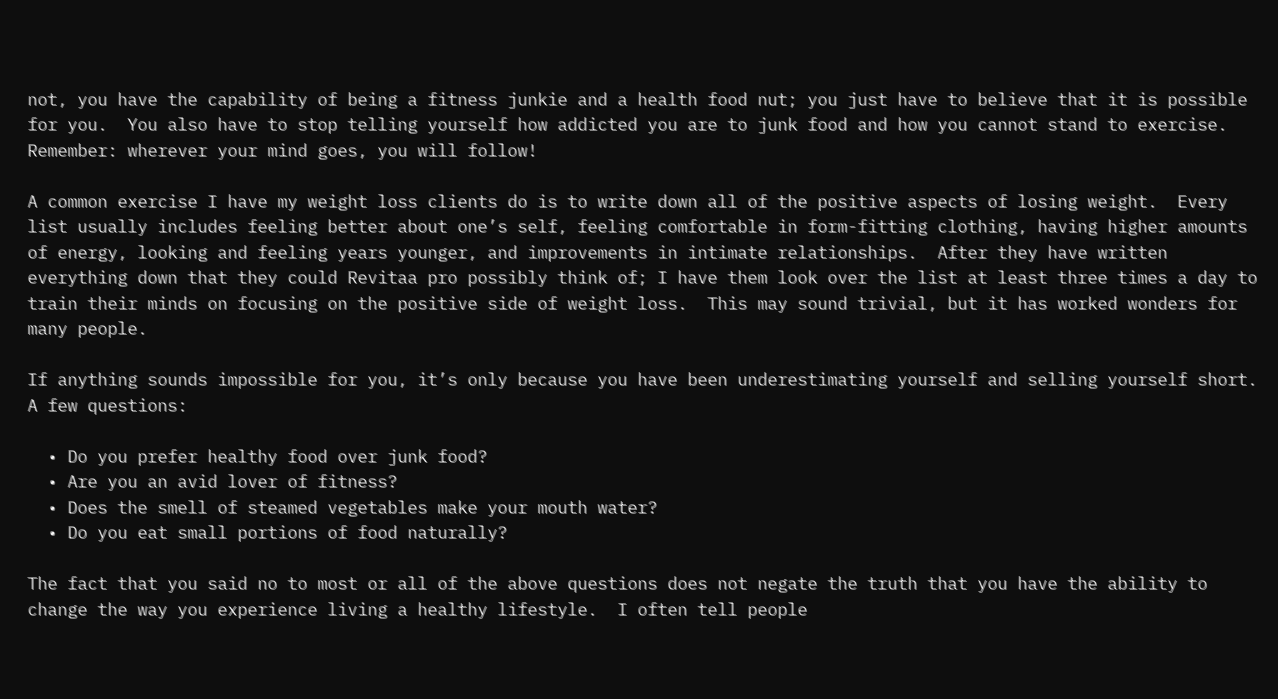not, you have the capability of being a fitness junkie and a health food nut; you just have to believe that it is possible for you.  You also have to stop telling yourself how addicted you are to junk food and how you cannot stand to exercise. Remember: wherever your mind goes, you will follow!

A common exercise I have my weight loss clients do is to write down all of the positive aspects of losing weight.  Every list usually includes feeling better about one’s self, feeling comfortable in form-fitting clothing, having higher amounts of energy, looking and feeling years younger, and improvements in intimate relationships.  After they have written everything down that they could Revitaa pro possibly think of; I have them look over the list at least three times a day to train their minds on focusing on the positive side of weight loss.  This may sound trivial, but it has worked wonders for many people.

If anything sounds impossible for you, it’s only because you have been underestimating yourself and selling yourself short.  A few questions:

  • Do you prefer healthy food over junk food?
  • Are you an avid lover of fitness?
  • Does the smell of steamed vegetables make your mouth water?
  • Do you eat small portions of food naturally?

The fact that you said no to most or all of the above questions does not negate the truth that you have the ability to change the way you experience living a healthy lifestyle.  I often tell people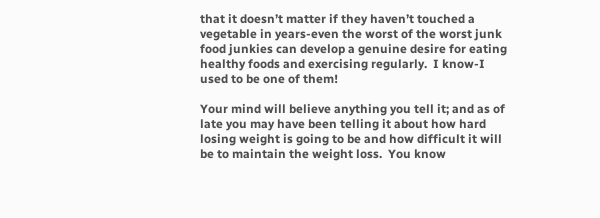that it doesn’t matter if they haven’t touched a vegetable in years-even the worst of the worst junk food junkies can develop a genuine desire for eating healthy foods and exercising regularly.  I know-I used to be one of them!

Your mind will believe anything you tell it; and as of late you may have been telling it about how hard losing weight is going to be and how difficult it will be to maintain the weight loss.  You know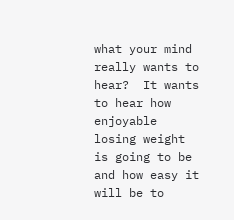what your mind really wants to hear?  It wants to hear how enjoyable losing weight is going to be and how easy it will be to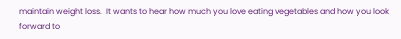maintain weight loss.  It wants to hear how much you love eating vegetables and how you look forward to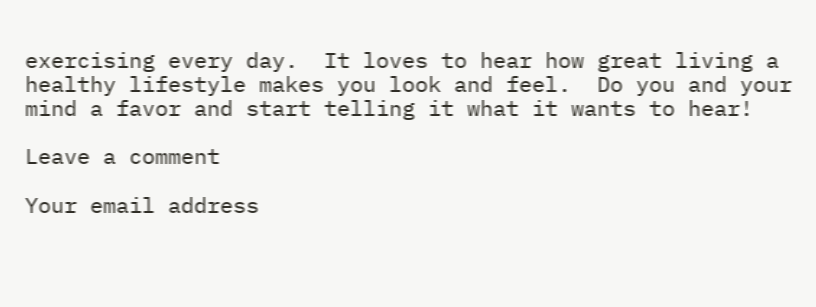exercising every day.  It loves to hear how great living a healthy lifestyle makes you look and feel.  Do you and your mind a favor and start telling it what it wants to hear!

Leave a comment

Your email address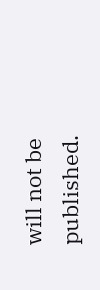will not be published.